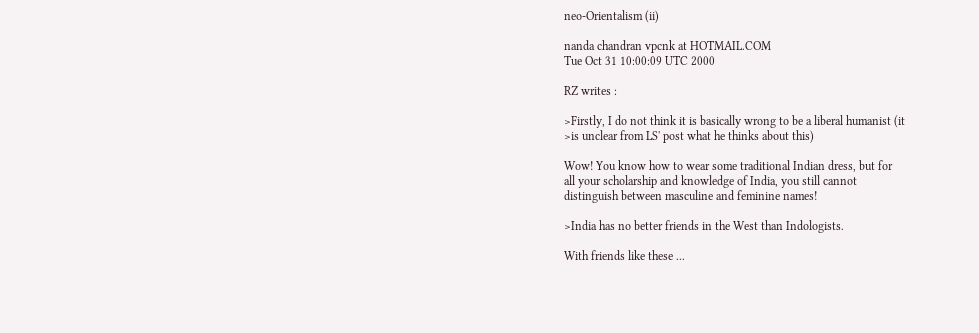neo-Orientalism (ii)

nanda chandran vpcnk at HOTMAIL.COM
Tue Oct 31 10:00:09 UTC 2000

RZ writes :

>Firstly, I do not think it is basically wrong to be a liberal humanist (it
>is unclear from LS' post what he thinks about this)

Wow! You know how to wear some traditional Indian dress, but for
all your scholarship and knowledge of India, you still cannot
distinguish between masculine and feminine names!

>India has no better friends in the West than Indologists.

With friends like these ...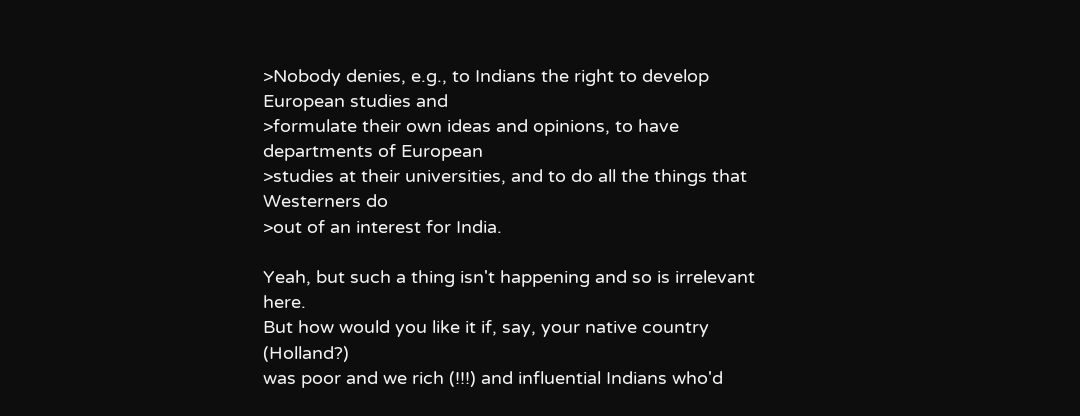>Nobody denies, e.g., to Indians the right to develop European studies and
>formulate their own ideas and opinions, to have departments of European
>studies at their universities, and to do all the things that Westerners do
>out of an interest for India.

Yeah, but such a thing isn't happening and so is irrelevant here.
But how would you like it if, say, your native country (Holland?)
was poor and we rich (!!!) and influential Indians who'd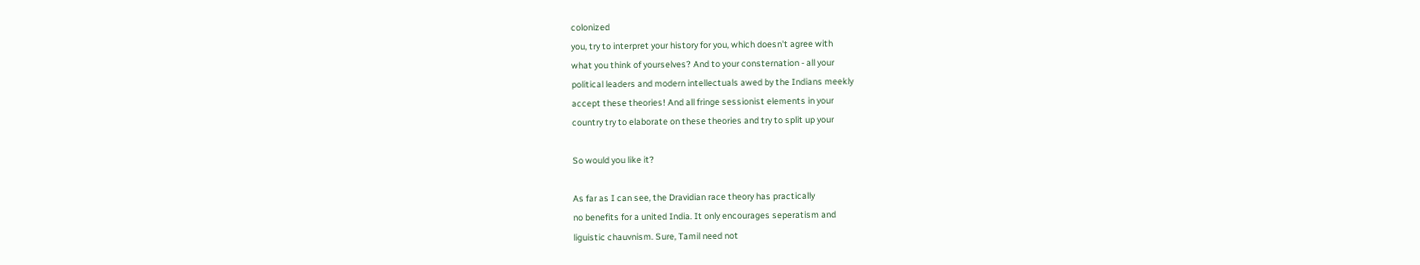colonized
you, try to interpret your history for you, which doesn't agree with
what you think of yourselves? And to your consternation - all your
political leaders and modern intellectuals awed by the Indians meekly
accept these theories! And all fringe sessionist elements in your
country try to elaborate on these theories and try to split up your

So would you like it?

As far as I can see, the Dravidian race theory has practically
no benefits for a united India. It only encourages seperatism and
liguistic chauvnism. Sure, Tamil need not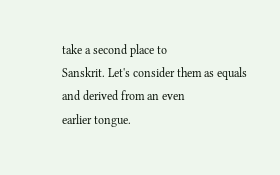take a second place to
Sanskrit. Let's consider them as equals and derived from an even
earlier tongue.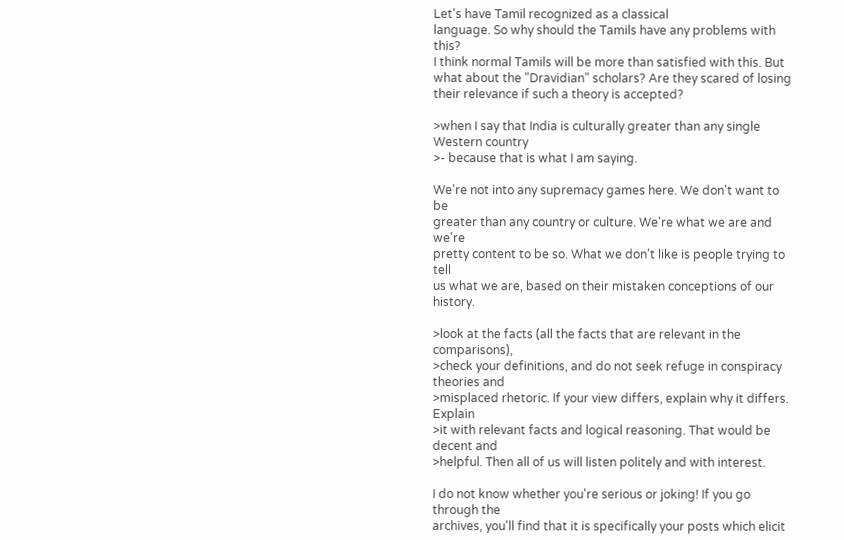Let's have Tamil recognized as a classical
language. So why should the Tamils have any problems with this?
I think normal Tamils will be more than satisfied with this. But
what about the "Dravidian" scholars? Are they scared of losing
their relevance if such a theory is accepted?

>when I say that India is culturally greater than any single Western country
>- because that is what I am saying.

We're not into any supremacy games here. We don't want to be
greater than any country or culture. We're what we are and we're
pretty content to be so. What we don't like is people trying to tell
us what we are, based on their mistaken conceptions of our history.

>look at the facts (all the facts that are relevant in the comparisons),
>check your definitions, and do not seek refuge in conspiracy theories and
>misplaced rhetoric. If your view differs, explain why it differs. Explain
>it with relevant facts and logical reasoning. That would be decent and
>helpful. Then all of us will listen politely and with interest.

I do not know whether you're serious or joking! If you go through the
archives, you'll find that it is specifically your posts which elicit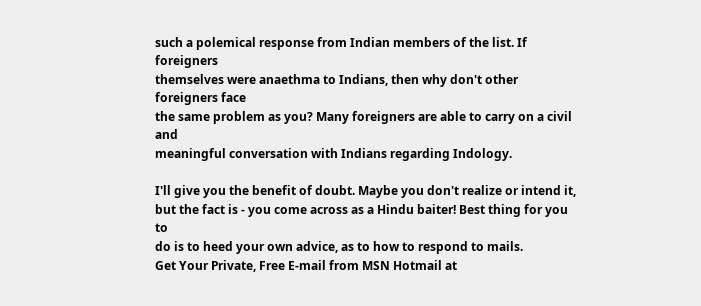such a polemical response from Indian members of the list. If foreigners
themselves were anaethma to Indians, then why don't other foreigners face
the same problem as you? Many foreigners are able to carry on a civil and
meaningful conversation with Indians regarding Indology.

I'll give you the benefit of doubt. Maybe you don't realize or intend it,
but the fact is - you come across as a Hindu baiter! Best thing for you to
do is to heed your own advice, as to how to respond to mails.
Get Your Private, Free E-mail from MSN Hotmail at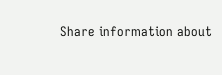Share information about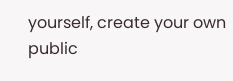yourself, create your own public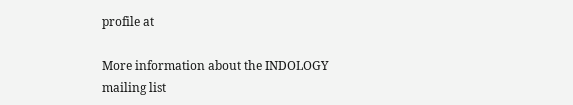profile at

More information about the INDOLOGY mailing list